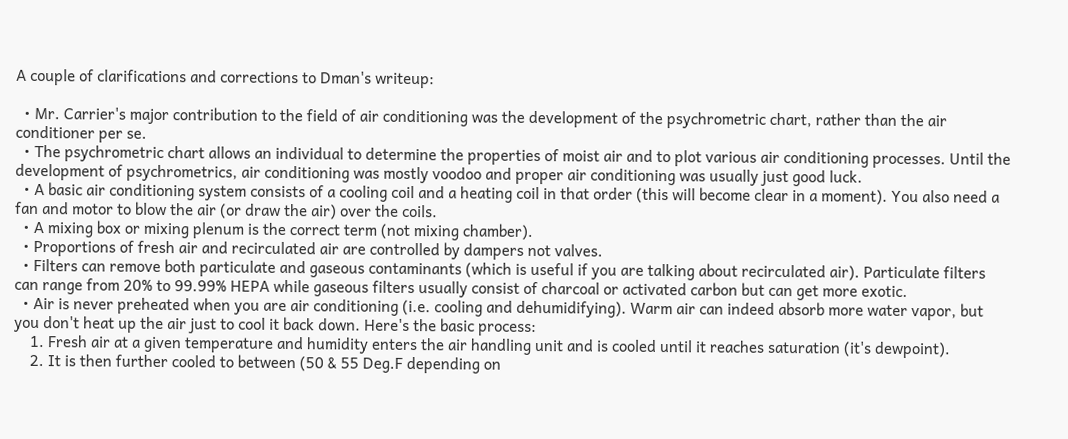A couple of clarifications and corrections to Dman's writeup:

  • Mr. Carrier's major contribution to the field of air conditioning was the development of the psychrometric chart, rather than the air conditioner per se.
  • The psychrometric chart allows an individual to determine the properties of moist air and to plot various air conditioning processes. Until the development of psychrometrics, air conditioning was mostly voodoo and proper air conditioning was usually just good luck.
  • A basic air conditioning system consists of a cooling coil and a heating coil in that order (this will become clear in a moment). You also need a fan and motor to blow the air (or draw the air) over the coils.
  • A mixing box or mixing plenum is the correct term (not mixing chamber).
  • Proportions of fresh air and recirculated air are controlled by dampers not valves.
  • Filters can remove both particulate and gaseous contaminants (which is useful if you are talking about recirculated air). Particulate filters can range from 20% to 99.99% HEPA while gaseous filters usually consist of charcoal or activated carbon but can get more exotic.
  • Air is never preheated when you are air conditioning (i.e. cooling and dehumidifying). Warm air can indeed absorb more water vapor, but you don't heat up the air just to cool it back down. Here's the basic process:
    1. Fresh air at a given temperature and humidity enters the air handling unit and is cooled until it reaches saturation (it's dewpoint).
    2. It is then further cooled to between (50 & 55 Deg.F depending on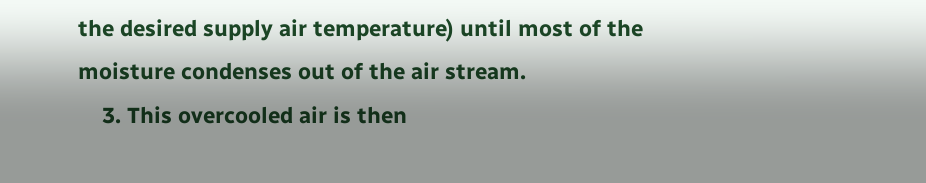the desired supply air temperature) until most of the moisture condenses out of the air stream.
    3. This overcooled air is then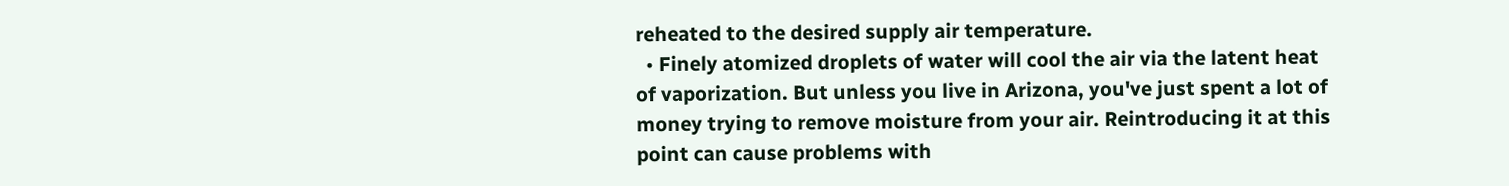reheated to the desired supply air temperature.
  • Finely atomized droplets of water will cool the air via the latent heat of vaporization. But unless you live in Arizona, you've just spent a lot of money trying to remove moisture from your air. Reintroducing it at this point can cause problems with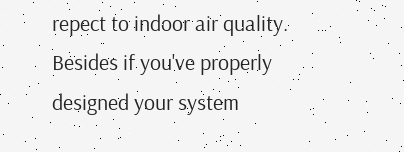repect to indoor air quality. Besides if you've properly designed your system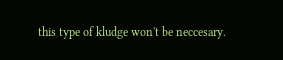this type of kludge won't be neccesary.